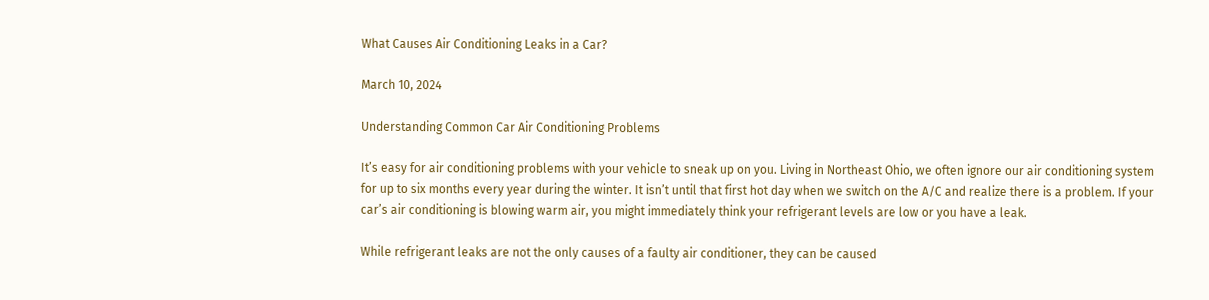What Causes Air Conditioning Leaks in a Car?

March 10, 2024

Understanding Common Car Air Conditioning Problems

It’s easy for air conditioning problems with your vehicle to sneak up on you. Living in Northeast Ohio, we often ignore our air conditioning system for up to six months every year during the winter. It isn’t until that first hot day when we switch on the A/C and realize there is a problem. If your car’s air conditioning is blowing warm air, you might immediately think your refrigerant levels are low or you have a leak.

While refrigerant leaks are not the only causes of a faulty air conditioner, they can be caused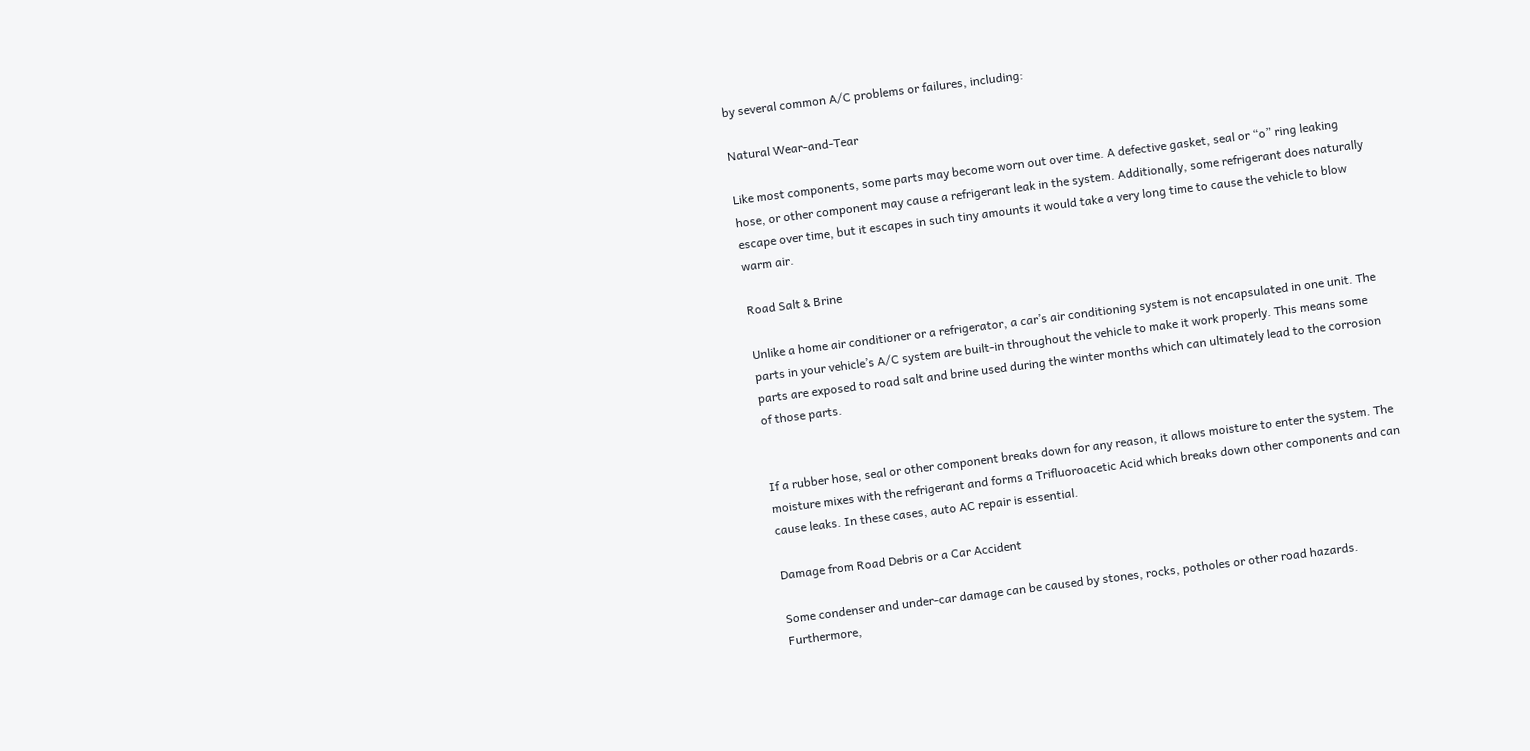by several common A/C problems or failures, including:

Natural Wear-and-Tear

Like most components, some parts may become worn out over time. A defective gasket, seal or “o” ring leaking hose, or other component may cause a refrigerant leak in the system. Additionally, some refrigerant does naturally escape over time, but it escapes in such tiny amounts it would take a very long time to cause the vehicle to blow warm air.

Road Salt & Brine

Unlike a home air conditioner or a refrigerator, a car’s air conditioning system is not encapsulated in one unit. The parts in your vehicle’s A/C system are built-in throughout the vehicle to make it work properly. This means some parts are exposed to road salt and brine used during the winter months which can ultimately lead to the corrosion of those parts.


If a rubber hose, seal or other component breaks down for any reason, it allows moisture to enter the system. The moisture mixes with the refrigerant and forms a Trifluoroacetic Acid which breaks down other components and can cause leaks. In these cases, auto AC repair is essential.

Damage from Road Debris or a Car Accident

Some condenser and under-car damage can be caused by stones, rocks, potholes or other road hazards. Furthermore,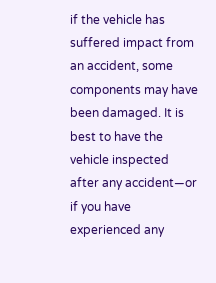if the vehicle has suffered impact from an accident, some components may have been damaged. It is best to have the vehicle inspected after any accident—or if you have experienced any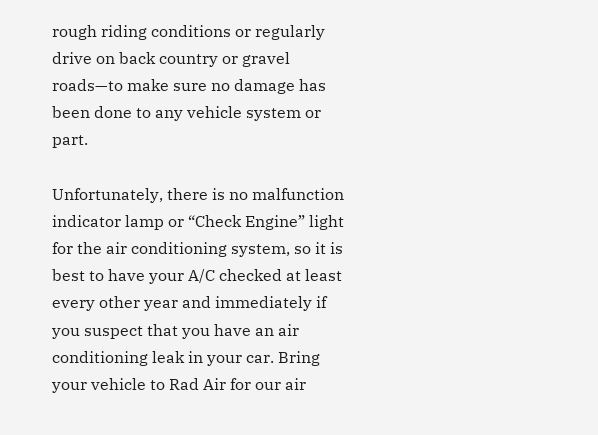rough riding conditions or regularly drive on back country or gravel roads—to make sure no damage has been done to any vehicle system or part.

Unfortunately, there is no malfunction indicator lamp or “Check Engine” light for the air conditioning system, so it is best to have your A/C checked at least every other year and immediately if you suspect that you have an air conditioning leak in your car. Bring your vehicle to Rad Air for our air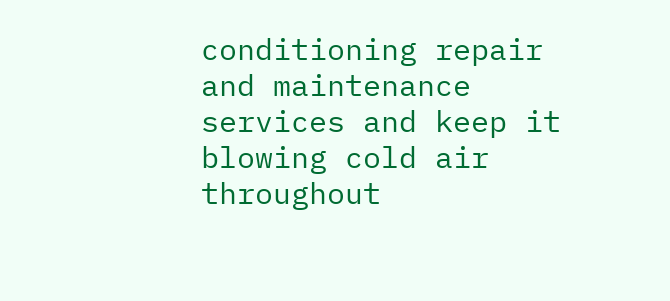conditioning repair and maintenance services and keep it blowing cold air throughout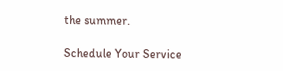the summer.

Schedule Your Service